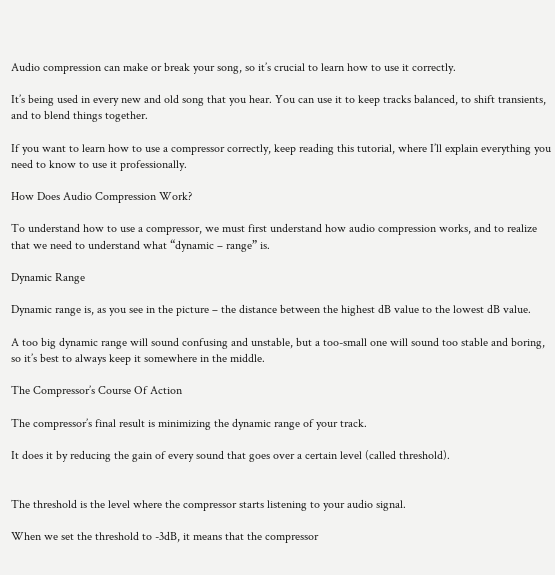Audio compression can make or break your song, so it’s crucial to learn how to use it correctly.

It’s being used in every new and old song that you hear. You can use it to keep tracks balanced, to shift transients, and to blend things together.

If you want to learn how to use a compressor correctly, keep reading this tutorial, where I’ll explain everything you need to know to use it professionally.

How Does Audio Compression Work?

To understand how to use a compressor, we must first understand how audio compression works, and to realize that we need to understand what “dynamic – range” is.

Dynamic Range

Dynamic range is, as you see in the picture – the distance between the highest dB value to the lowest dB value.

A too big dynamic range will sound confusing and unstable, but a too-small one will sound too stable and boring, so it’s best to always keep it somewhere in the middle.

The Compressor’s Course Of Action

The compressor’s final result is minimizing the dynamic range of your track.

It does it by reducing the gain of every sound that goes over a certain level (called threshold).


The threshold is the level where the compressor starts listening to your audio signal.

When we set the threshold to -3dB, it means that the compressor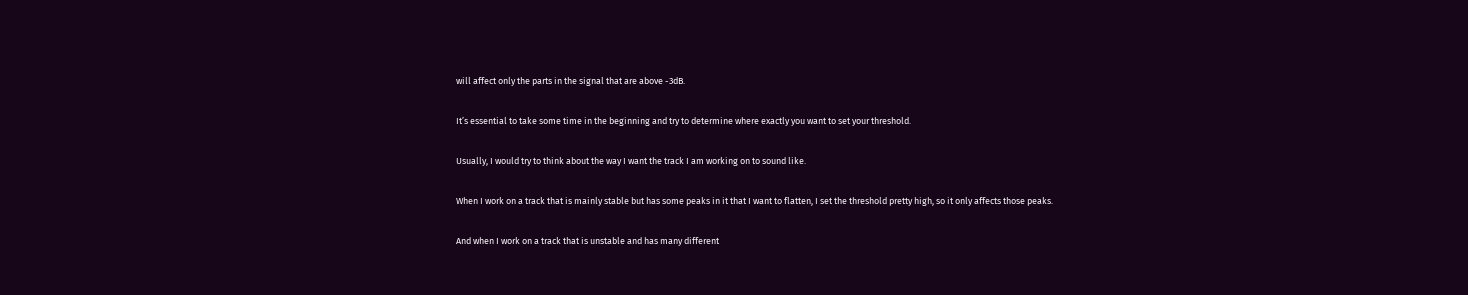will affect only the parts in the signal that are above -3dB.

It’s essential to take some time in the beginning and try to determine where exactly you want to set your threshold.

Usually, I would try to think about the way I want the track I am working on to sound like.

When I work on a track that is mainly stable but has some peaks in it that I want to flatten, I set the threshold pretty high, so it only affects those peaks.

And when I work on a track that is unstable and has many different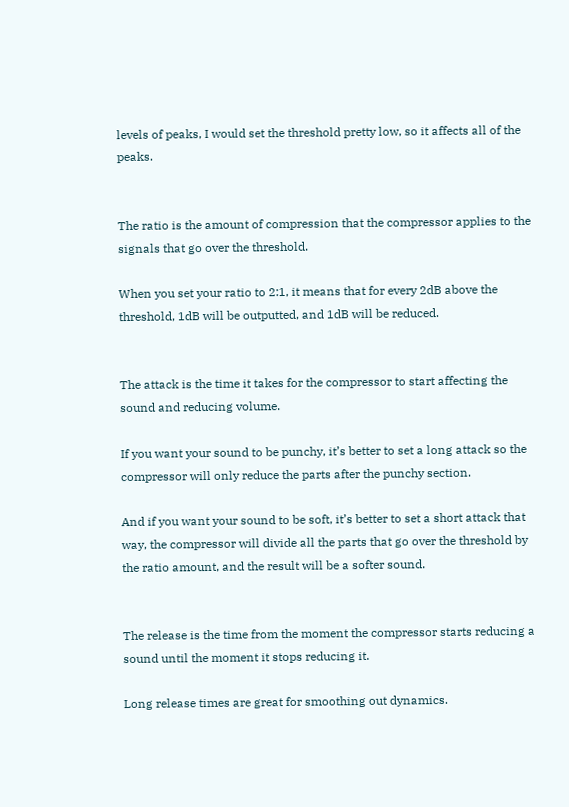levels of peaks, I would set the threshold pretty low, so it affects all of the peaks.


The ratio is the amount of compression that the compressor applies to the signals that go over the threshold.

When you set your ratio to 2:1, it means that for every 2dB above the threshold, 1dB will be outputted, and 1dB will be reduced.


The attack is the time it takes for the compressor to start affecting the sound and reducing volume.

If you want your sound to be punchy, it’s better to set a long attack so the compressor will only reduce the parts after the punchy section.

And if you want your sound to be soft, it’s better to set a short attack that way, the compressor will divide all the parts that go over the threshold by the ratio amount, and the result will be a softer sound.


The release is the time from the moment the compressor starts reducing a sound until the moment it stops reducing it.

Long release times are great for smoothing out dynamics.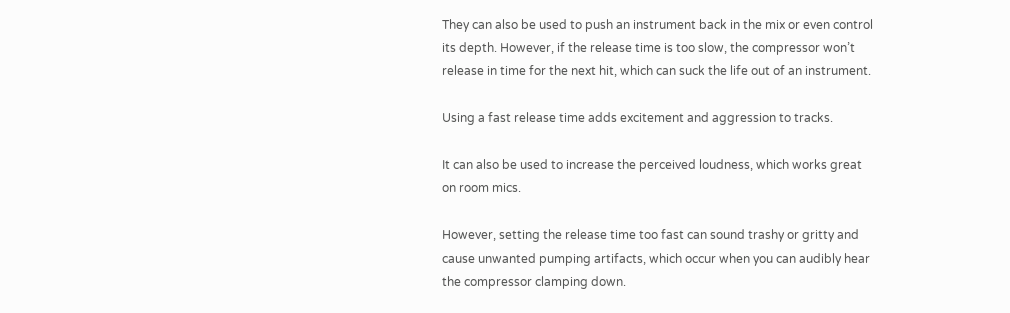They can also be used to push an instrument back in the mix or even control its depth. However, if the release time is too slow, the compressor won’t release in time for the next hit, which can suck the life out of an instrument.

Using a fast release time adds excitement and aggression to tracks.

It can also be used to increase the perceived loudness, which works great on room mics.

However, setting the release time too fast can sound trashy or gritty and cause unwanted pumping artifacts, which occur when you can audibly hear the compressor clamping down.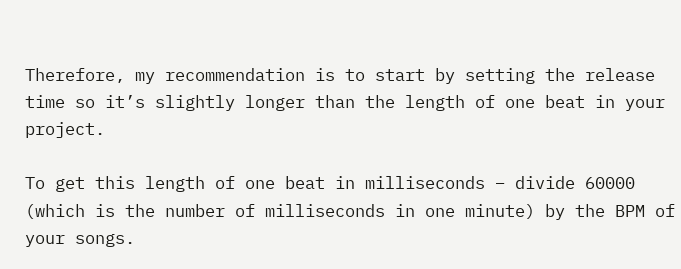Therefore, my recommendation is to start by setting the release time so it’s slightly longer than the length of one beat in your project.

To get this length of one beat in milliseconds – divide 60000 (which is the number of milliseconds in one minute) by the BPM of your songs.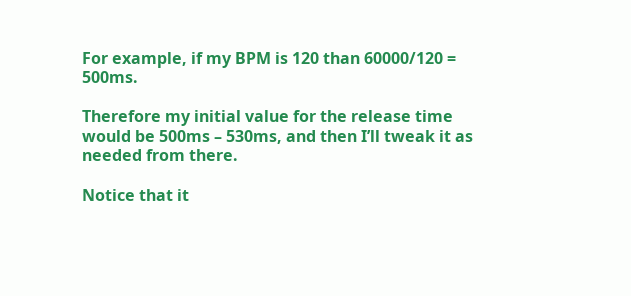For example, if my BPM is 120 than 60000/120 = 500ms.

Therefore my initial value for the release time would be 500ms – 530ms, and then I’ll tweak it as needed from there.

Notice that it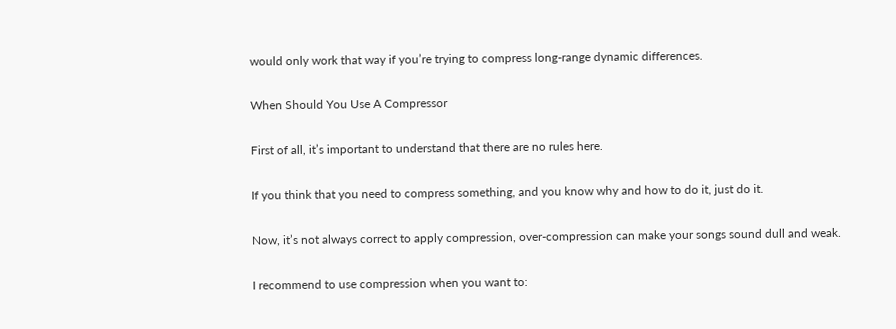would only work that way if you’re trying to compress long-range dynamic differences.

When Should You Use A Compressor

First of all, it’s important to understand that there are no rules here.

If you think that you need to compress something, and you know why and how to do it, just do it.

Now, it’s not always correct to apply compression, over-compression can make your songs sound dull and weak.

I recommend to use compression when you want to: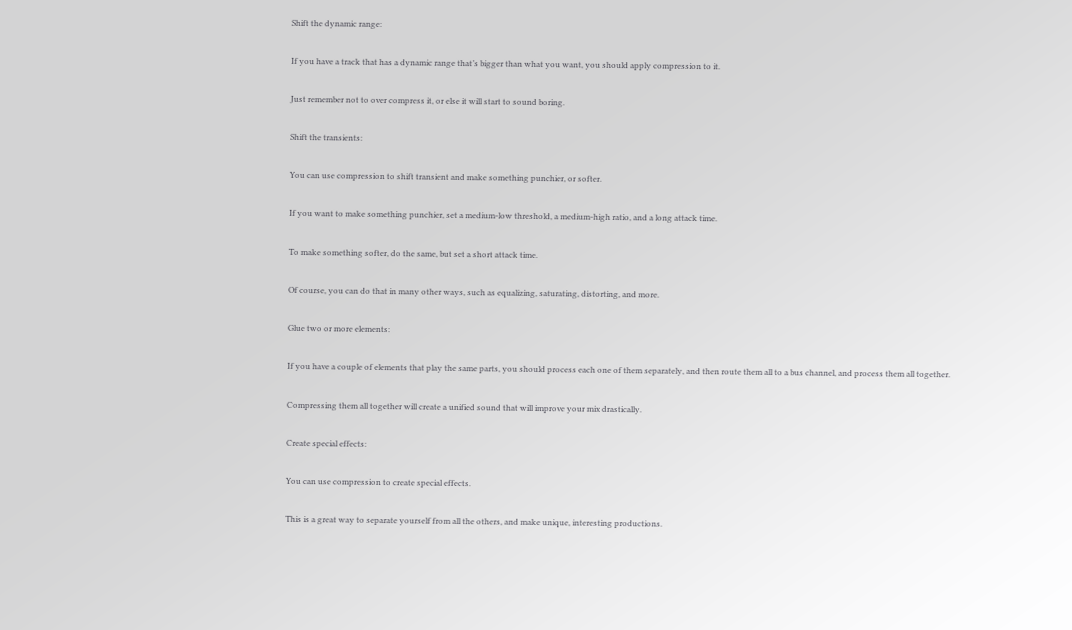Shift the dynamic range:

If you have a track that has a dynamic range that’s bigger than what you want, you should apply compression to it.

Just remember not to over compress it, or else it will start to sound boring.

Shift the transients:

You can use compression to shift transient and make something punchier, or softer.

If you want to make something punchier, set a medium-low threshold, a medium-high ratio, and a long attack time.

To make something softer, do the same, but set a short attack time.

Of course, you can do that in many other ways, such as equalizing, saturating, distorting, and more.

Glue two or more elements:

If you have a couple of elements that play the same parts, you should process each one of them separately, and then route them all to a bus channel, and process them all together.

Compressing them all together will create a unified sound that will improve your mix drastically.

Create special effects:

You can use compression to create special effects.

This is a great way to separate yourself from all the others, and make unique, interesting productions.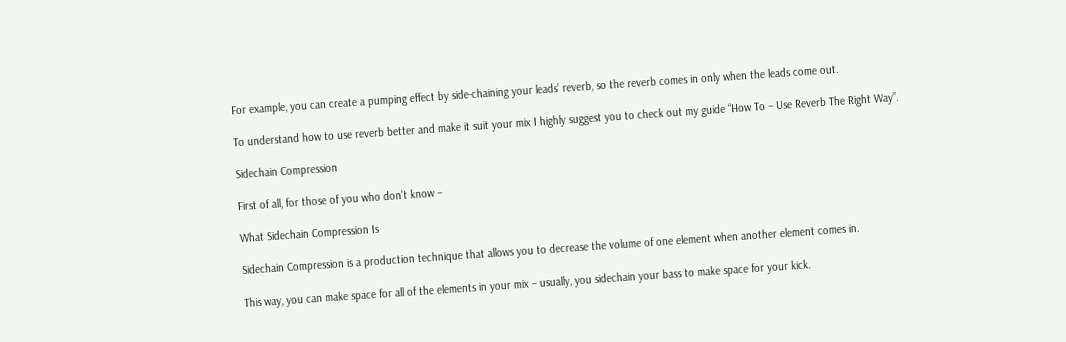For example, you can create a pumping effect by side-chaining your leads’ reverb, so the reverb comes in only when the leads come out.

To understand how to use reverb better and make it suit your mix I highly suggest you to check out my guide “How To – Use Reverb The Right Way”.

Sidechain Compression

First of all, for those of you who don’t know –

What Sidechain Compression Is

Sidechain Compression is a production technique that allows you to decrease the volume of one element when another element comes in.

This way, you can make space for all of the elements in your mix – usually, you sidechain your bass to make space for your kick.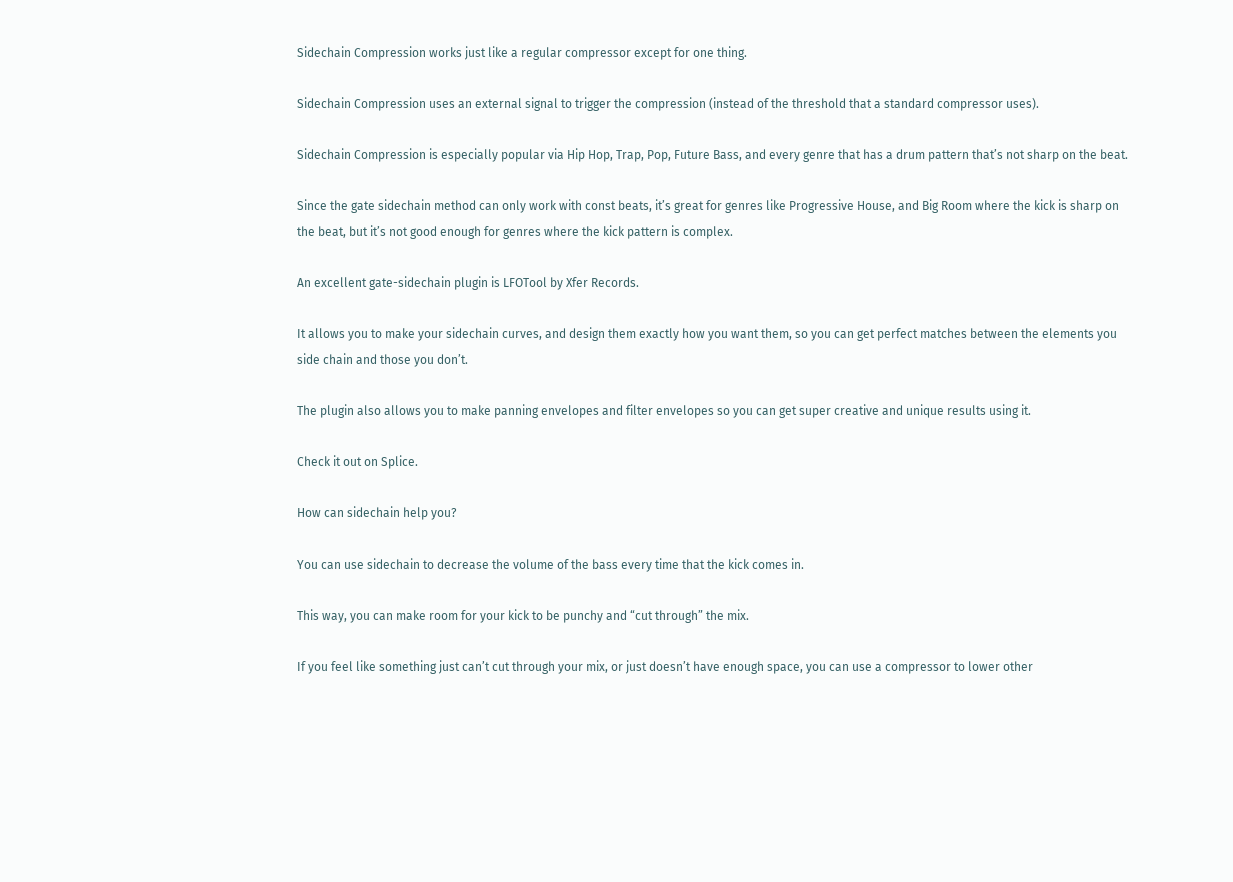Sidechain Compression works just like a regular compressor except for one thing.

Sidechain Compression uses an external signal to trigger the compression (instead of the threshold that a standard compressor uses).

Sidechain Compression is especially popular via Hip Hop, Trap, Pop, Future Bass, and every genre that has a drum pattern that’s not sharp on the beat.

Since the gate sidechain method can only work with const beats, it’s great for genres like Progressive House, and Big Room where the kick is sharp on the beat, but it’s not good enough for genres where the kick pattern is complex.

An excellent gate-sidechain plugin is LFOTool by Xfer Records.

It allows you to make your sidechain curves, and design them exactly how you want them, so you can get perfect matches between the elements you side chain and those you don’t.

The plugin also allows you to make panning envelopes and filter envelopes so you can get super creative and unique results using it.

Check it out on Splice.

How can sidechain help you?

You can use sidechain to decrease the volume of the bass every time that the kick comes in.

This way, you can make room for your kick to be punchy and “cut through” the mix.

If you feel like something just can’t cut through your mix, or just doesn’t have enough space, you can use a compressor to lower other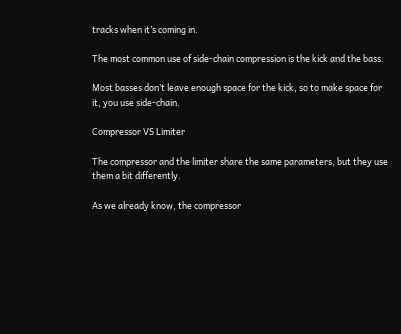tracks when it’s coming in.

The most common use of side-chain compression is the kick and the bass.

Most basses don’t leave enough space for the kick, so to make space for it, you use side-chain.

Compressor VS Limiter

The compressor and the limiter share the same parameters, but they use them a bit differently.

As we already know, the compressor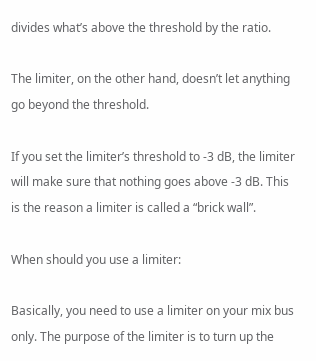divides what’s above the threshold by the ratio.

The limiter, on the other hand, doesn’t let anything go beyond the threshold.

If you set the limiter’s threshold to -3 dB, the limiter will make sure that nothing goes above -3 dB. This is the reason a limiter is called a “brick wall”.

When should you use a limiter:

Basically, you need to use a limiter on your mix bus only. The purpose of the limiter is to turn up the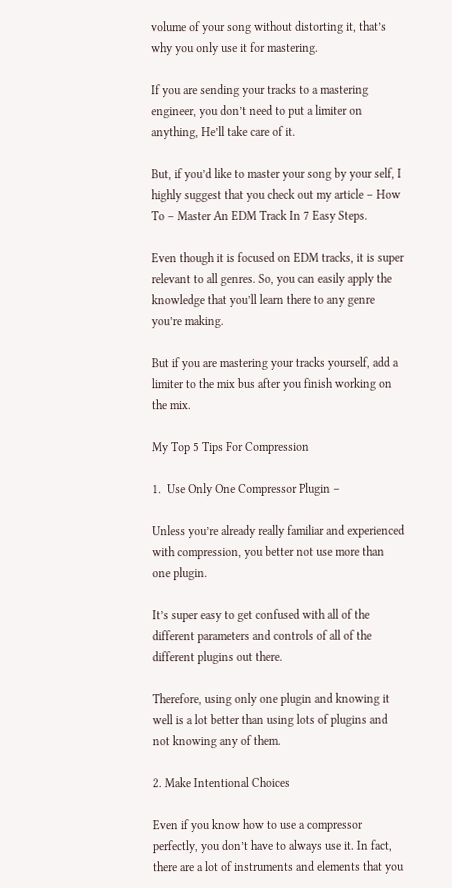volume of your song without distorting it, that’s why you only use it for mastering.

If you are sending your tracks to a mastering engineer, you don’t need to put a limiter on anything, He’ll take care of it.

But, if you’d like to master your song by your self, I highly suggest that you check out my article – How To – Master An EDM Track In 7 Easy Steps.

Even though it is focused on EDM tracks, it is super relevant to all genres. So, you can easily apply the knowledge that you’ll learn there to any genre you’re making.

But if you are mastering your tracks yourself, add a limiter to the mix bus after you finish working on the mix.

My Top 5 Tips For Compression

1.  Use Only One Compressor Plugin –

Unless you’re already really familiar and experienced with compression, you better not use more than one plugin.

It’s super easy to get confused with all of the different parameters and controls of all of the different plugins out there.

Therefore, using only one plugin and knowing it well is a lot better than using lots of plugins and not knowing any of them.

2. Make Intentional Choices

Even if you know how to use a compressor perfectly, you don’t have to always use it. In fact, there are a lot of instruments and elements that you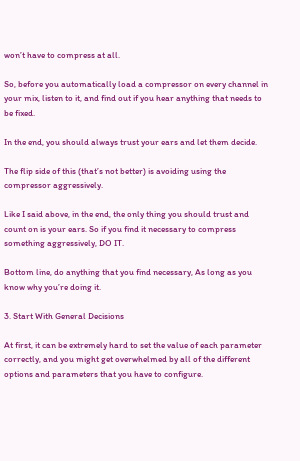won’t have to compress at all.

So, before you automatically load a compressor on every channel in your mix, listen to it, and find out if you hear anything that needs to be fixed.

In the end, you should always trust your ears and let them decide.

The flip side of this (that’s not better) is avoiding using the compressor aggressively.

Like I said above, in the end, the only thing you should trust and count on is your ears. So if you find it necessary to compress something aggressively, DO IT.

Bottom line, do anything that you find necessary, As long as you know why you’re doing it.

3. Start With General Decisions

At first, it can be extremely hard to set the value of each parameter correctly, and you might get overwhelmed by all of the different options and parameters that you have to configure.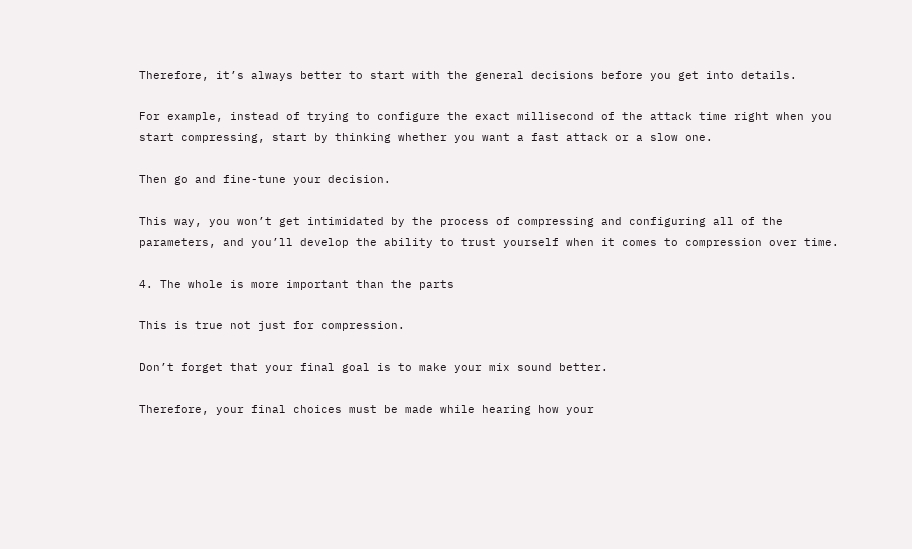Therefore, it’s always better to start with the general decisions before you get into details.

For example, instead of trying to configure the exact millisecond of the attack time right when you start compressing, start by thinking whether you want a fast attack or a slow one.

Then go and fine-tune your decision.

This way, you won’t get intimidated by the process of compressing and configuring all of the parameters, and you’ll develop the ability to trust yourself when it comes to compression over time.

4. The whole is more important than the parts

This is true not just for compression.

Don’t forget that your final goal is to make your mix sound better.

Therefore, your final choices must be made while hearing how your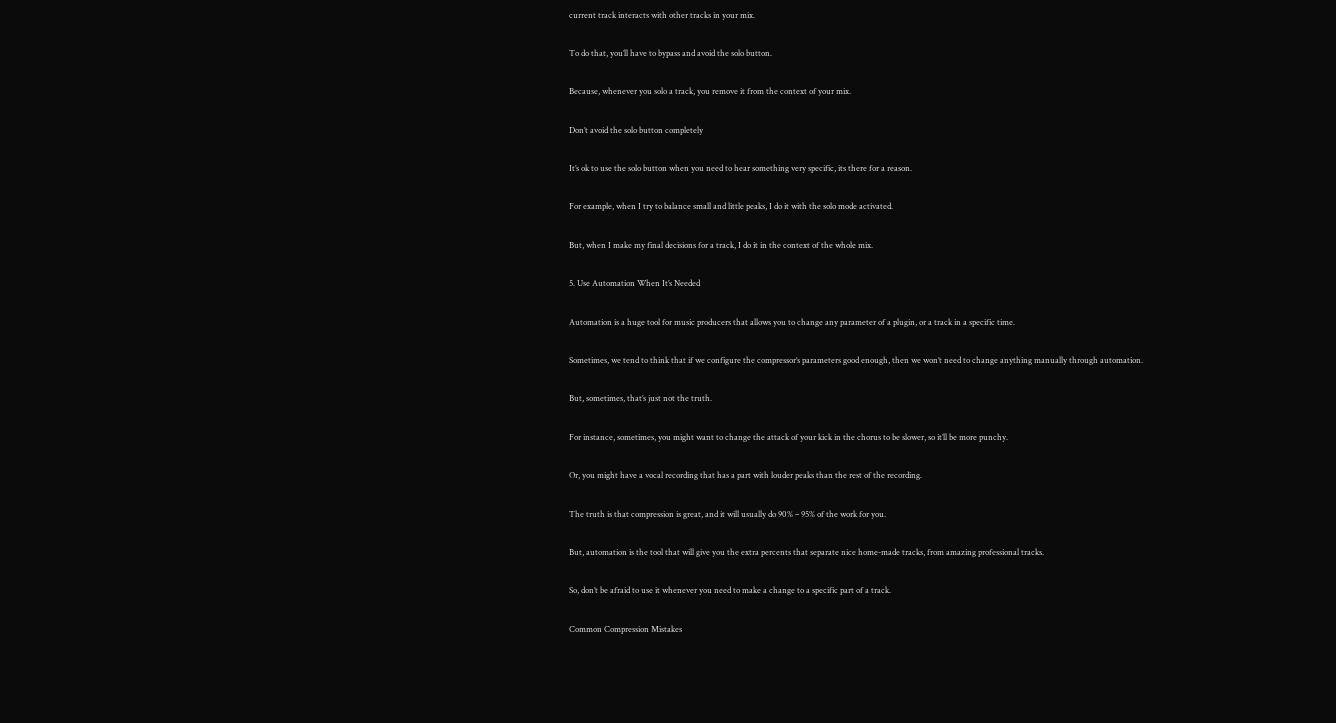current track interacts with other tracks in your mix.

To do that, you’ll have to bypass and avoid the solo button.

Because, whenever you solo a track, you remove it from the context of your mix.

Don’t avoid the solo button completely

It’s ok to use the solo button when you need to hear something very specific, its there for a reason.

For example, when I try to balance small and little peaks, I do it with the solo mode activated.

But, when I make my final decisions for a track, I do it in the context of the whole mix.

5. Use Automation When It’s Needed

Automation is a huge tool for music producers that allows you to change any parameter of a plugin, or a track in a specific time.

Sometimes, we tend to think that if we configure the compressor’s parameters good enough, then we won’t need to change anything manually through automation.

But, sometimes, that’s just not the truth.

For instance, sometimes, you might want to change the attack of your kick in the chorus to be slower, so it’ll be more punchy.

Or, you might have a vocal recording that has a part with louder peaks than the rest of the recording.

The truth is that compression is great, and it will usually do 90% – 95% of the work for you.

But, automation is the tool that will give you the extra percents that separate nice home-made tracks, from amazing professional tracks.

So, don’t be afraid to use it whenever you need to make a change to a specific part of a track.

Common Compression Mistakes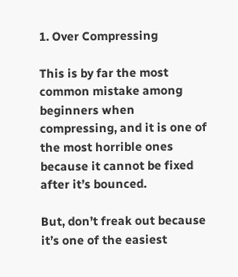1. Over Compressing

This is by far the most common mistake among beginners when compressing, and it is one of the most horrible ones because it cannot be fixed after it’s bounced.

But, don’t freak out because it’s one of the easiest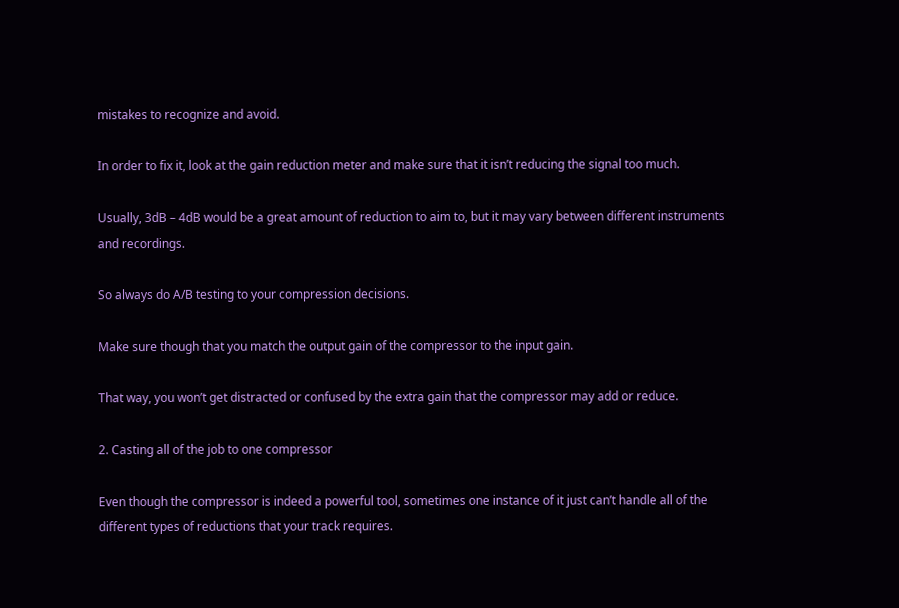mistakes to recognize and avoid.

In order to fix it, look at the gain reduction meter and make sure that it isn’t reducing the signal too much.

Usually, 3dB – 4dB would be a great amount of reduction to aim to, but it may vary between different instruments and recordings.

So always do A/B testing to your compression decisions.

Make sure though that you match the output gain of the compressor to the input gain.

That way, you won’t get distracted or confused by the extra gain that the compressor may add or reduce.

2. Casting all of the job to one compressor

Even though the compressor is indeed a powerful tool, sometimes one instance of it just can’t handle all of the different types of reductions that your track requires.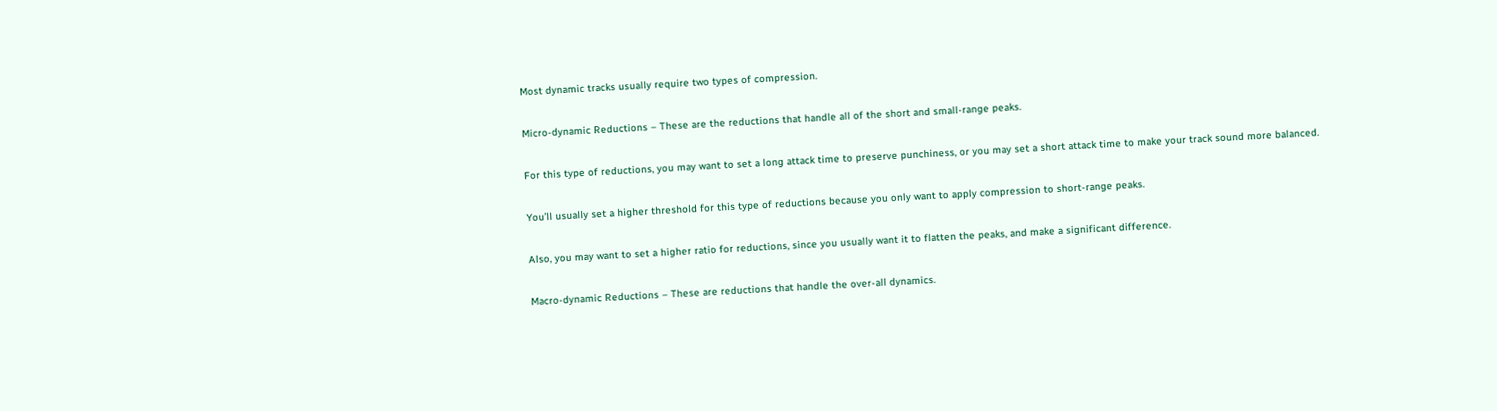Most dynamic tracks usually require two types of compression.

Micro-dynamic Reductions – These are the reductions that handle all of the short and small-range peaks.

For this type of reductions, you may want to set a long attack time to preserve punchiness, or you may set a short attack time to make your track sound more balanced.

You’ll usually set a higher threshold for this type of reductions because you only want to apply compression to short-range peaks.

Also, you may want to set a higher ratio for reductions, since you usually want it to flatten the peaks, and make a significant difference.

Macro-dynamic Reductions – These are reductions that handle the over-all dynamics.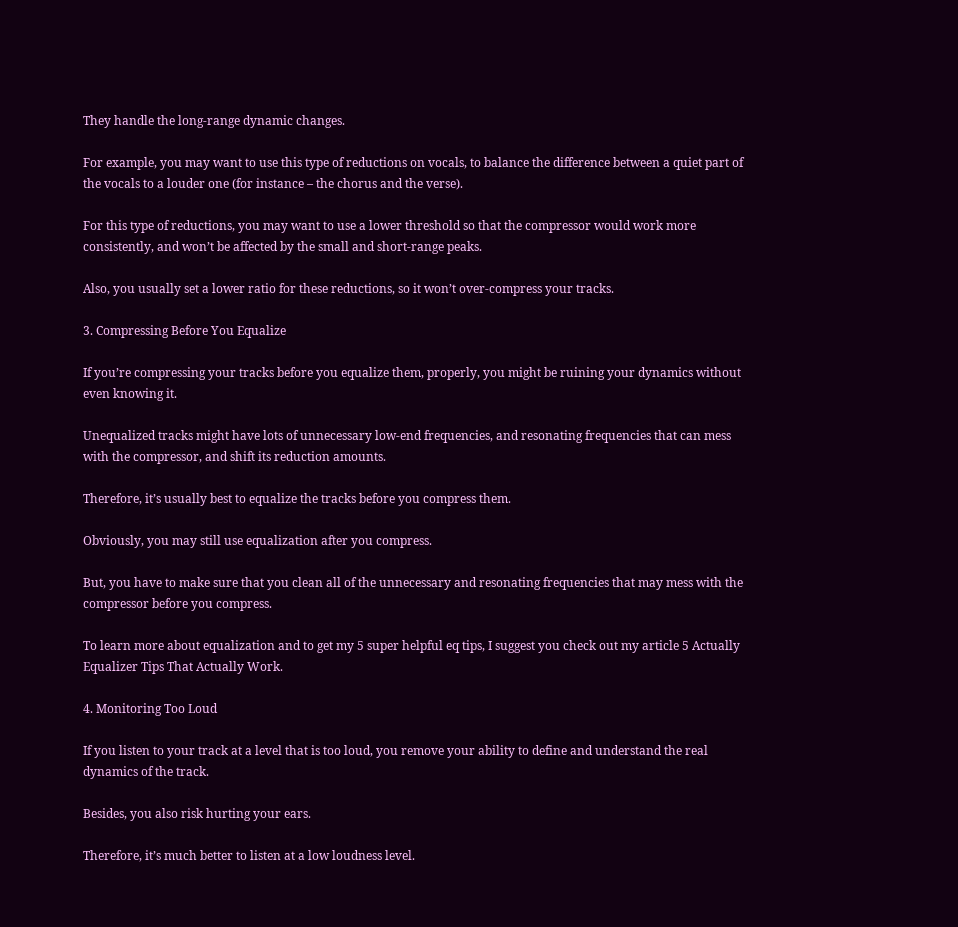They handle the long-range dynamic changes.

For example, you may want to use this type of reductions on vocals, to balance the difference between a quiet part of the vocals to a louder one (for instance – the chorus and the verse).

For this type of reductions, you may want to use a lower threshold so that the compressor would work more consistently, and won’t be affected by the small and short-range peaks.

Also, you usually set a lower ratio for these reductions, so it won’t over-compress your tracks.

3. Compressing Before You Equalize

If you’re compressing your tracks before you equalize them, properly, you might be ruining your dynamics without even knowing it.

Unequalized tracks might have lots of unnecessary low-end frequencies, and resonating frequencies that can mess with the compressor, and shift its reduction amounts.

Therefore, it’s usually best to equalize the tracks before you compress them.

Obviously, you may still use equalization after you compress.

But, you have to make sure that you clean all of the unnecessary and resonating frequencies that may mess with the compressor before you compress.

To learn more about equalization and to get my 5 super helpful eq tips, I suggest you check out my article 5 Actually Equalizer Tips That Actually Work.

4. Monitoring Too Loud

If you listen to your track at a level that is too loud, you remove your ability to define and understand the real dynamics of the track.

Besides, you also risk hurting your ears.

Therefore, it’s much better to listen at a low loudness level.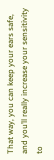That way, you can keep your ears safe, and you’ll really increase your sensitivity to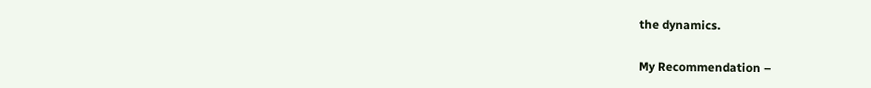the dynamics.

My Recommendation –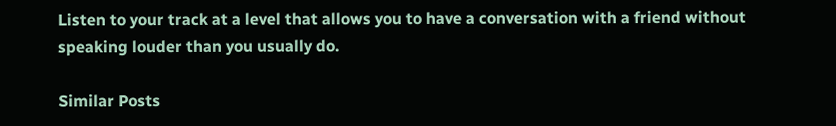Listen to your track at a level that allows you to have a conversation with a friend without speaking louder than you usually do.

Similar Posts